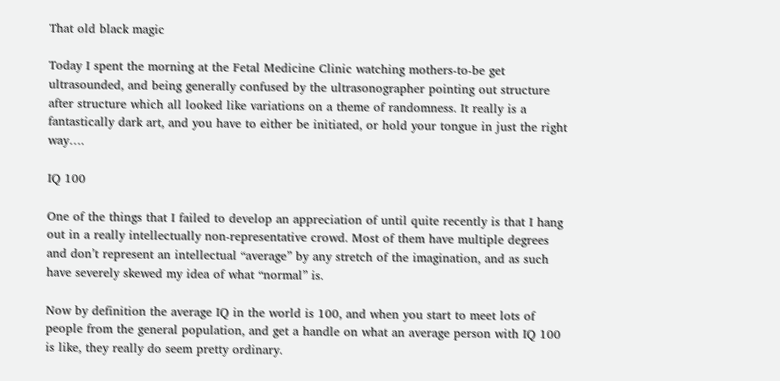That old black magic

Today I spent the morning at the Fetal Medicine Clinic watching mothers-to-be get ultrasounded, and being generally confused by the ultrasonographer pointing out structure after structure which all looked like variations on a theme of randomness. It really is a fantastically dark art, and you have to either be initiated, or hold your tongue in just the right way….

IQ 100

One of the things that I failed to develop an appreciation of until quite recently is that I hang out in a really intellectually non-representative crowd. Most of them have multiple degrees and don’t represent an intellectual “average” by any stretch of the imagination, and as such have severely skewed my idea of what “normal” is.

Now by definition the average IQ in the world is 100, and when you start to meet lots of people from the general population, and get a handle on what an average person with IQ 100 is like, they really do seem pretty ordinary.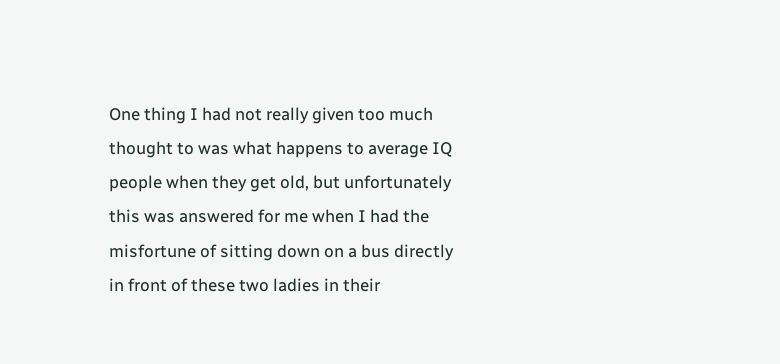One thing I had not really given too much thought to was what happens to average IQ people when they get old, but unfortunately this was answered for me when I had the misfortune of sitting down on a bus directly in front of these two ladies in their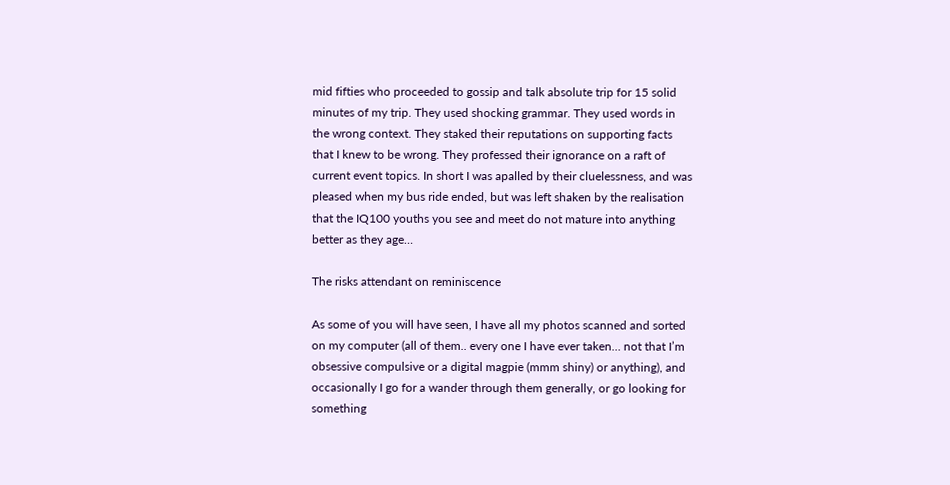mid fifties who proceeded to gossip and talk absolute trip for 15 solid minutes of my trip. They used shocking grammar. They used words in the wrong context. They staked their reputations on supporting facts that I knew to be wrong. They professed their ignorance on a raft of current event topics. In short I was apalled by their cluelessness, and was pleased when my bus ride ended, but was left shaken by the realisation that the IQ100 youths you see and meet do not mature into anything better as they age…

The risks attendant on reminiscence

As some of you will have seen, I have all my photos scanned and sorted on my computer (all of them.. every one I have ever taken… not that I’m obsessive compulsive or a digital magpie (mmm shiny) or anything), and occasionally I go for a wander through them generally, or go looking for something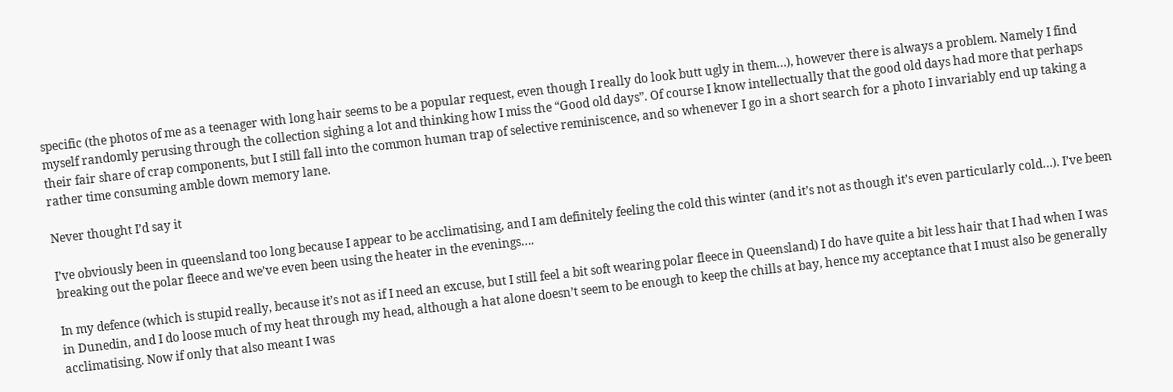specific (the photos of me as a teenager with long hair seems to be a popular request, even though I really do look butt ugly in them…), however there is always a problem. Namely I find myself randomly perusing through the collection sighing a lot and thinking how I miss the “Good old days”. Of course I know intellectually that the good old days had more that perhaps their fair share of crap components, but I still fall into the common human trap of selective reminiscence, and so whenever I go in a short search for a photo I invariably end up taking a rather time consuming amble down memory lane.

Never thought I’d say it

I’ve obviously been in queensland too long because I appear to be acclimatising, and I am definitely feeling the cold this winter (and it’s not as though it’s even particularly cold…). I’ve been breaking out the polar fleece and we’ve even been using the heater in the evenings….

In my defence (which is stupid really, because it’s not as if I need an excuse, but I still feel a bit soft wearing polar fleece in Queensland) I do have quite a bit less hair that I had when I was in Dunedin, and I do loose much of my heat through my head, although a hat alone doesn’t seem to be enough to keep the chills at bay, hence my acceptance that I must also be generally acclimatising. Now if only that also meant I was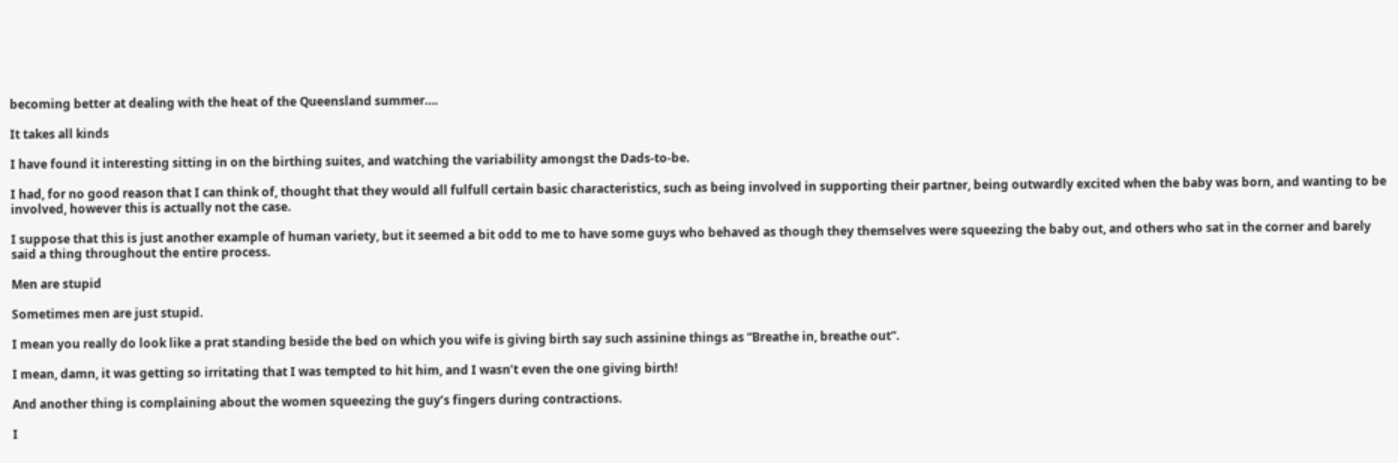becoming better at dealing with the heat of the Queensland summer….

It takes all kinds

I have found it interesting sitting in on the birthing suites, and watching the variability amongst the Dads-to-be.

I had, for no good reason that I can think of, thought that they would all fulfull certain basic characteristics, such as being involved in supporting their partner, being outwardly excited when the baby was born, and wanting to be involved, however this is actually not the case.

I suppose that this is just another example of human variety, but it seemed a bit odd to me to have some guys who behaved as though they themselves were squeezing the baby out, and others who sat in the corner and barely said a thing throughout the entire process.

Men are stupid

Sometimes men are just stupid.

I mean you really do look like a prat standing beside the bed on which you wife is giving birth say such assinine things as “Breathe in, breathe out”.

I mean, damn, it was getting so irritating that I was tempted to hit him, and I wasn’t even the one giving birth!

And another thing is complaining about the women squeezing the guy’s fingers during contractions.

I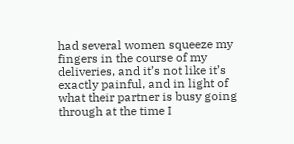had several women squeeze my fingers in the course of my deliveries, and it’s not like it’s exactly painful, and in light of what their partner is busy going through at the time I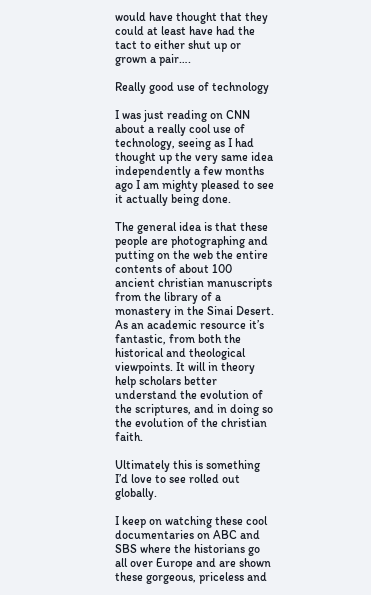would have thought that they could at least have had the tact to either shut up or grown a pair….

Really good use of technology

I was just reading on CNN about a really cool use of technology, seeing as I had thought up the very same idea independently a few months ago I am mighty pleased to see it actually being done.

The general idea is that these people are photographing and putting on the web the entire contents of about 100 ancient christian manuscripts from the library of a monastery in the Sinai Desert. As an academic resource it’s fantastic, from both the historical and theological viewpoints. It will in theory help scholars better understand the evolution of the scriptures, and in doing so the evolution of the christian faith.

Ultimately this is something I’d love to see rolled out globally.

I keep on watching these cool documentaries on ABC and SBS where the historians go all over Europe and are shown these gorgeous, priceless and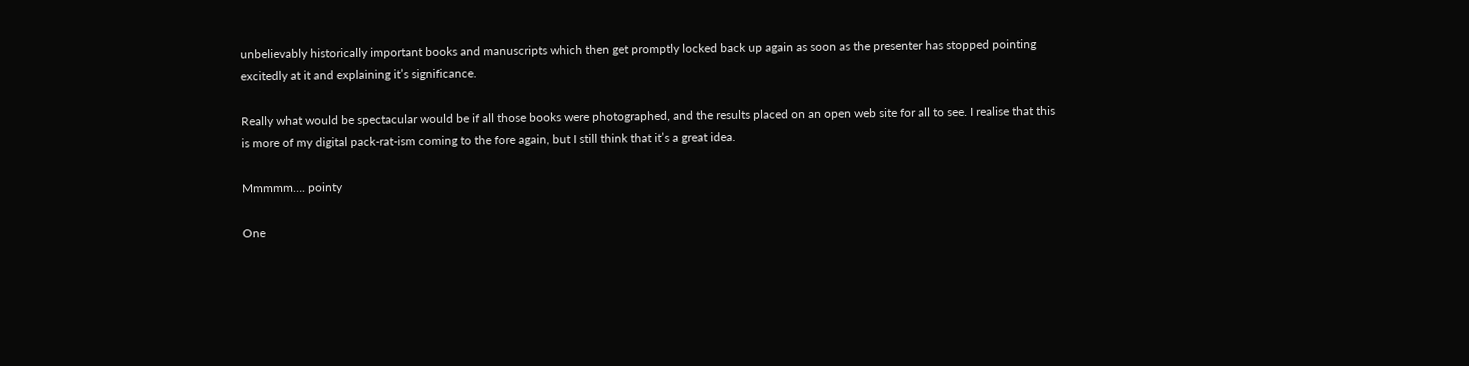unbelievably historically important books and manuscripts which then get promptly locked back up again as soon as the presenter has stopped pointing excitedly at it and explaining it’s significance.

Really what would be spectacular would be if all those books were photographed, and the results placed on an open web site for all to see. I realise that this is more of my digital pack-rat-ism coming to the fore again, but I still think that it’s a great idea.

Mmmmm…. pointy

One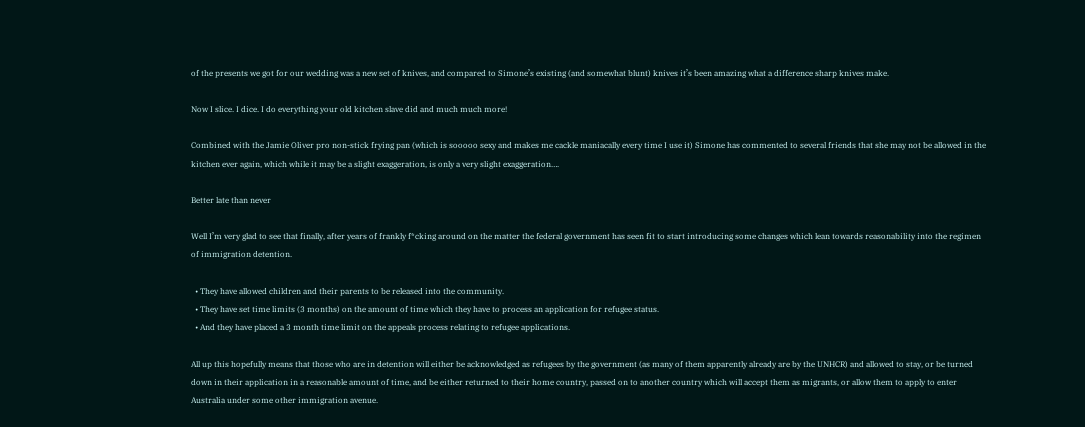of the presents we got for our wedding was a new set of knives, and compared to Simone’s existing (and somewhat blunt) knives it’s been amazing what a difference sharp knives make.

Now I slice. I dice. I do everything your old kitchen slave did and much much more!

Combined with the Jamie Oliver pro non-stick frying pan (which is sooooo sexy and makes me cackle maniacally every time I use it) Simone has commented to several friends that she may not be allowed in the kitchen ever again, which while it may be a slight exaggeration, is only a very slight exaggeration….

Better late than never

Well I’m very glad to see that finally, after years of frankly f*cking around on the matter the federal government has seen fit to start introducing some changes which lean towards reasonability into the regimen of immigration detention.

  • They have allowed children and their parents to be released into the community.
  • They have set time limits (3 months) on the amount of time which they have to process an application for refugee status.
  • And they have placed a 3 month time limit on the appeals process relating to refugee applications.

All up this hopefully means that those who are in detention will either be acknowledged as refugees by the government (as many of them apparently already are by the UNHCR) and allowed to stay, or be turned down in their application in a reasonable amount of time, and be either returned to their home country, passed on to another country which will accept them as migrants, or allow them to apply to enter Australia under some other immigration avenue.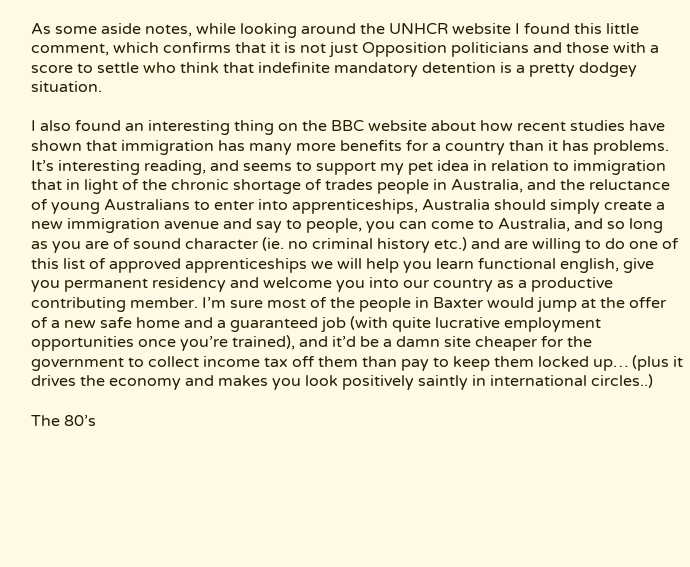As some aside notes, while looking around the UNHCR website I found this little comment, which confirms that it is not just Opposition politicians and those with a score to settle who think that indefinite mandatory detention is a pretty dodgey situation.

I also found an interesting thing on the BBC website about how recent studies have shown that immigration has many more benefits for a country than it has problems. It’s interesting reading, and seems to support my pet idea in relation to immigration that in light of the chronic shortage of trades people in Australia, and the reluctance of young Australians to enter into apprenticeships, Australia should simply create a new immigration avenue and say to people, you can come to Australia, and so long as you are of sound character (ie. no criminal history etc.) and are willing to do one of this list of approved apprenticeships we will help you learn functional english, give you permanent residency and welcome you into our country as a productive contributing member. I’m sure most of the people in Baxter would jump at the offer of a new safe home and a guaranteed job (with quite lucrative employment opportunities once you’re trained), and it’d be a damn site cheaper for the government to collect income tax off them than pay to keep them locked up… (plus it drives the economy and makes you look positively saintly in international circles..)

The 80’s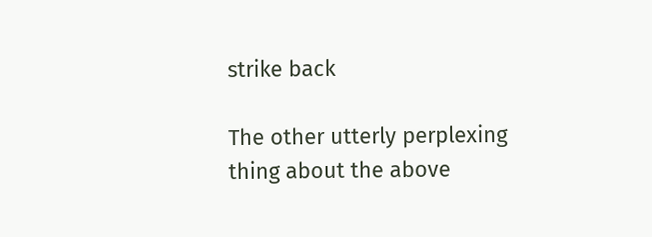strike back

The other utterly perplexing thing about the above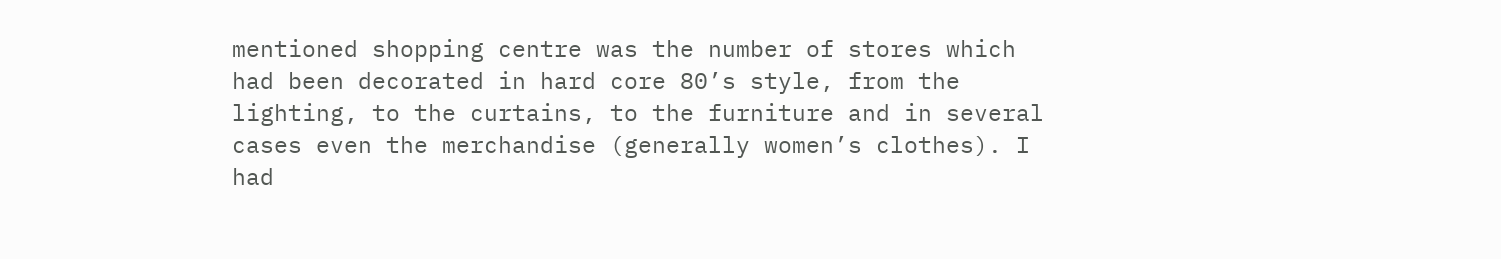mentioned shopping centre was the number of stores which had been decorated in hard core 80’s style, from the lighting, to the curtains, to the furniture and in several cases even the merchandise (generally women’s clothes). I had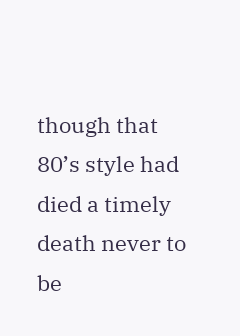though that 80’s style had died a timely death never to be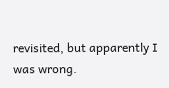revisited, but apparently I was wrong.